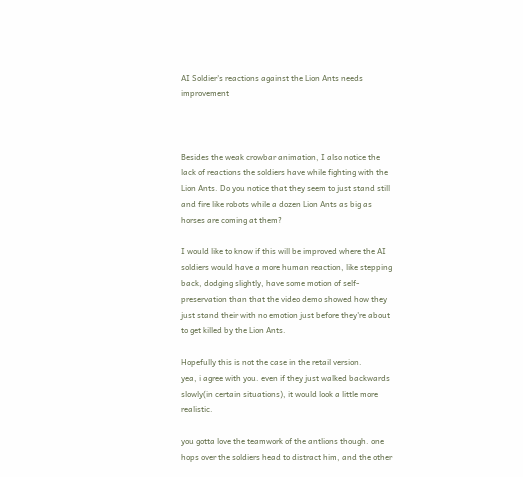AI Soldier's reactions against the Lion Ants needs improvement



Besides the weak crowbar animation, I also notice the lack of reactions the soldiers have while fighting with the Lion Ants. Do you notice that they seem to just stand still and fire like robots while a dozen Lion Ants as big as horses are coming at them?

I would like to know if this will be improved where the AI soldiers would have a more human reaction, like stepping back, dodging slightly, have some motion of self-preservation than that the video demo showed how they just stand their with no emotion just before they're about to get killed by the Lion Ants.

Hopefully this is not the case in the retail version.
yea, i agree with you. even if they just walked backwards slowly(in certain situations), it would look a little more realistic.

you gotta love the teamwork of the antlions though. one hops over the soldiers head to distract him, and the other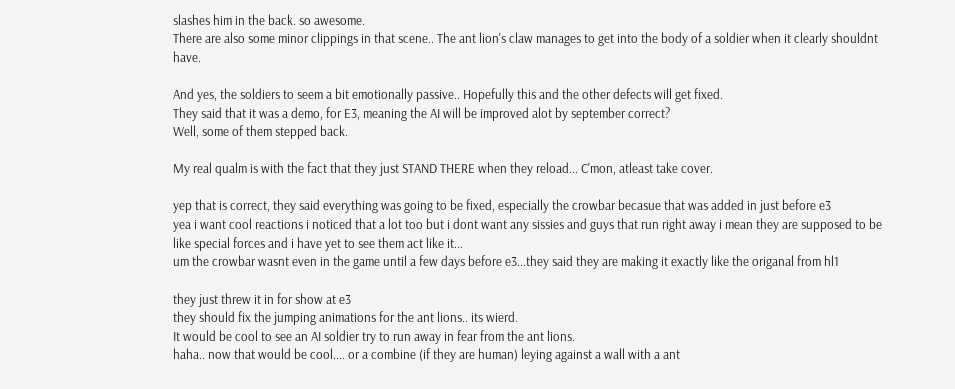slashes him in the back. so awesome.
There are also some minor clippings in that scene.. The ant lion's claw manages to get into the body of a soldier when it clearly shouldnt have.

And yes, the soldiers to seem a bit emotionally passive.. Hopefully this and the other defects will get fixed.
They said that it was a demo, for E3, meaning the AI will be improved alot by september correct?
Well, some of them stepped back.

My real qualm is with the fact that they just STAND THERE when they reload... C'mon, atleast take cover.

yep that is correct, they said everything was going to be fixed, especially the crowbar becasue that was added in just before e3
yea i want cool reactions i noticed that a lot too but i dont want any sissies and guys that run right away i mean they are supposed to be like special forces and i have yet to see them act like it...
um the crowbar wasnt even in the game until a few days before e3...they said they are making it exactly like the origanal from hl1

they just threw it in for show at e3
they should fix the jumping animations for the ant lions.. its wierd.
It would be cool to see an AI soldier try to run away in fear from the ant lions.
haha.. now that would be cool.... or a combine (if they are human) leying against a wall with a ant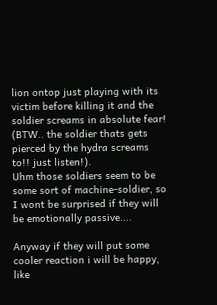lion ontop just playing with its victim before killing it and the soldier screams in absolute fear! (BTW.. the soldier thats gets pierced by the hydra screams to!! just listen!).
Uhm those soldiers seem to be some sort of machine-soldier, so I wont be surprised if they will be emotionally passive....

Anyway if they will put some cooler reaction i will be happy, like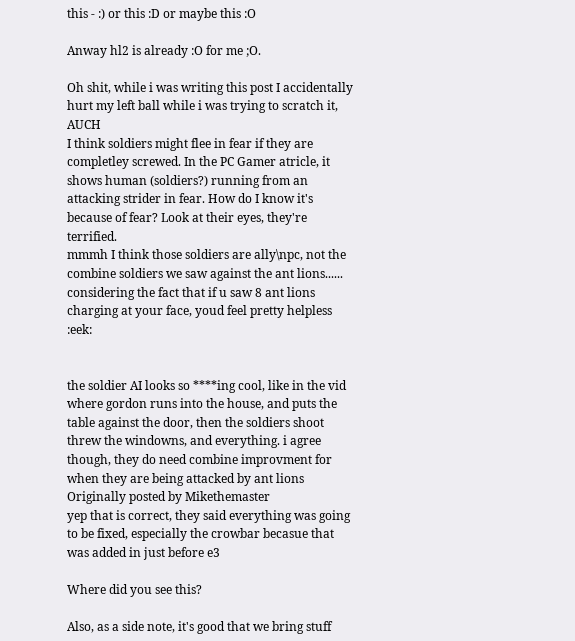this - :) or this :D or maybe this :O

Anway hl2 is already :O for me ;O.

Oh shit, while i was writing this post I accidentally hurt my left ball while i was trying to scratch it, AUCH
I think soldiers might flee in fear if they are completley screwed. In the PC Gamer atricle, it shows human (soldiers?) running from an attacking strider in fear. How do I know it's because of fear? Look at their eyes, they're terrified.
mmmh I think those soldiers are ally\npc, not the combine soldiers we saw against the ant lions......
considering the fact that if u saw 8 ant lions charging at your face, youd feel pretty helpless :eek:


the soldier AI looks so ****ing cool, like in the vid where gordon runs into the house, and puts the table against the door, then the soldiers shoot threw the windowns, and everything. i agree though, they do need combine improvment for when they are being attacked by ant lions
Originally posted by Mikethemaster
yep that is correct, they said everything was going to be fixed, especially the crowbar becasue that was added in just before e3

Where did you see this?

Also, as a side note, it's good that we bring stuff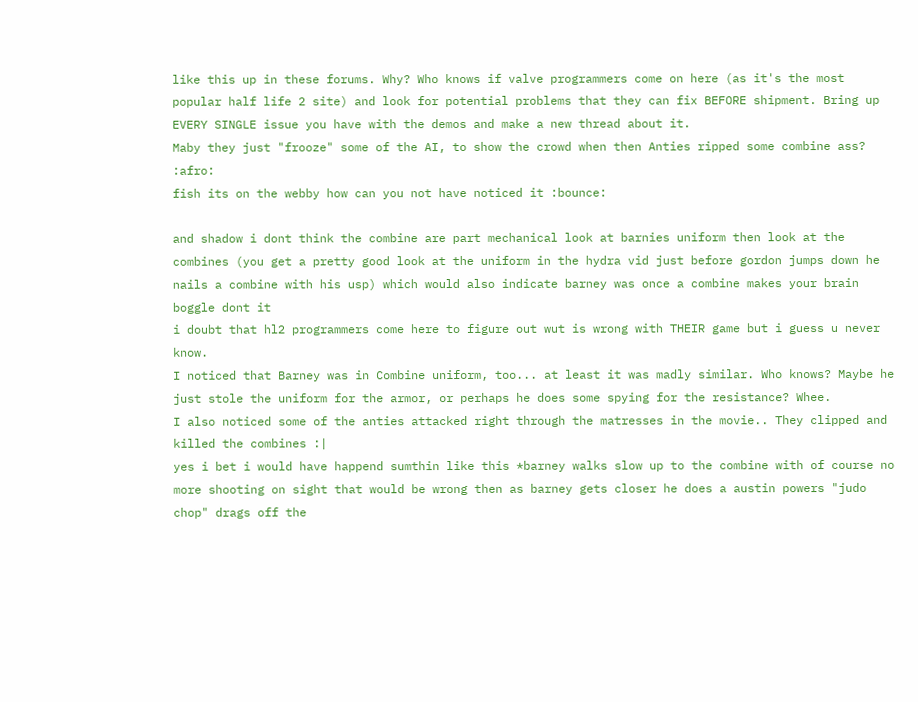like this up in these forums. Why? Who knows if valve programmers come on here (as it's the most popular half life 2 site) and look for potential problems that they can fix BEFORE shipment. Bring up EVERY SINGLE issue you have with the demos and make a new thread about it.
Maby they just "frooze" some of the AI, to show the crowd when then Anties ripped some combine ass? :afro:
fish its on the webby how can you not have noticed it :bounce:

and shadow i dont think the combine are part mechanical look at barnies uniform then look at the combines (you get a pretty good look at the uniform in the hydra vid just before gordon jumps down he nails a combine with his usp) which would also indicate barney was once a combine makes your brain boggle dont it
i doubt that hl2 programmers come here to figure out wut is wrong with THEIR game but i guess u never know.
I noticed that Barney was in Combine uniform, too... at least it was madly similar. Who knows? Maybe he just stole the uniform for the armor, or perhaps he does some spying for the resistance? Whee.
I also noticed some of the anties attacked right through the matresses in the movie.. They clipped and killed the combines :|
yes i bet i would have happend sumthin like this *barney walks slow up to the combine with of course no more shooting on sight that would be wrong then as barney gets closer he does a austin powers "judo chop" drags off the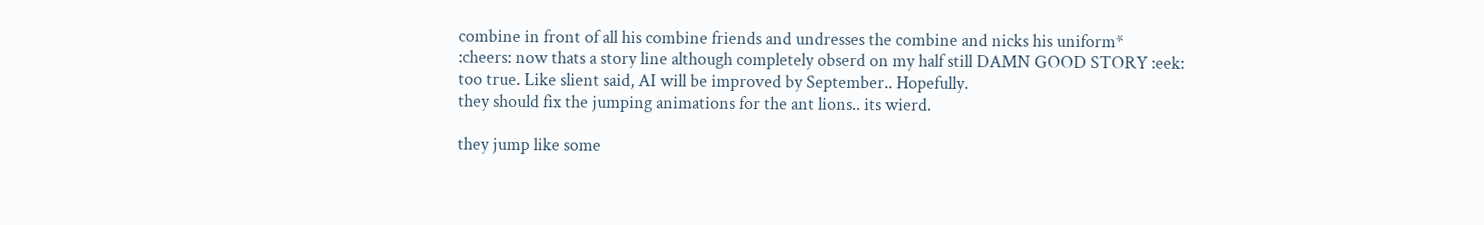combine in front of all his combine friends and undresses the combine and nicks his uniform*
:cheers: now thats a story line although completely obserd on my half still DAMN GOOD STORY :eek:
too true. Like slient said, AI will be improved by September.. Hopefully.
they should fix the jumping animations for the ant lions.. its wierd.

they jump like some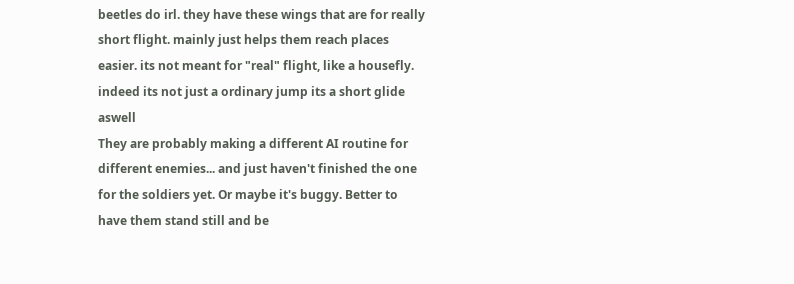beetles do irl. they have these wings that are for really short flight. mainly just helps them reach places easier. its not meant for "real" flight, like a housefly.
indeed its not just a ordinary jump its a short glide aswell
They are probably making a different AI routine for different enemies... and just haven't finished the one for the soldiers yet. Or maybe it's buggy. Better to have them stand still and be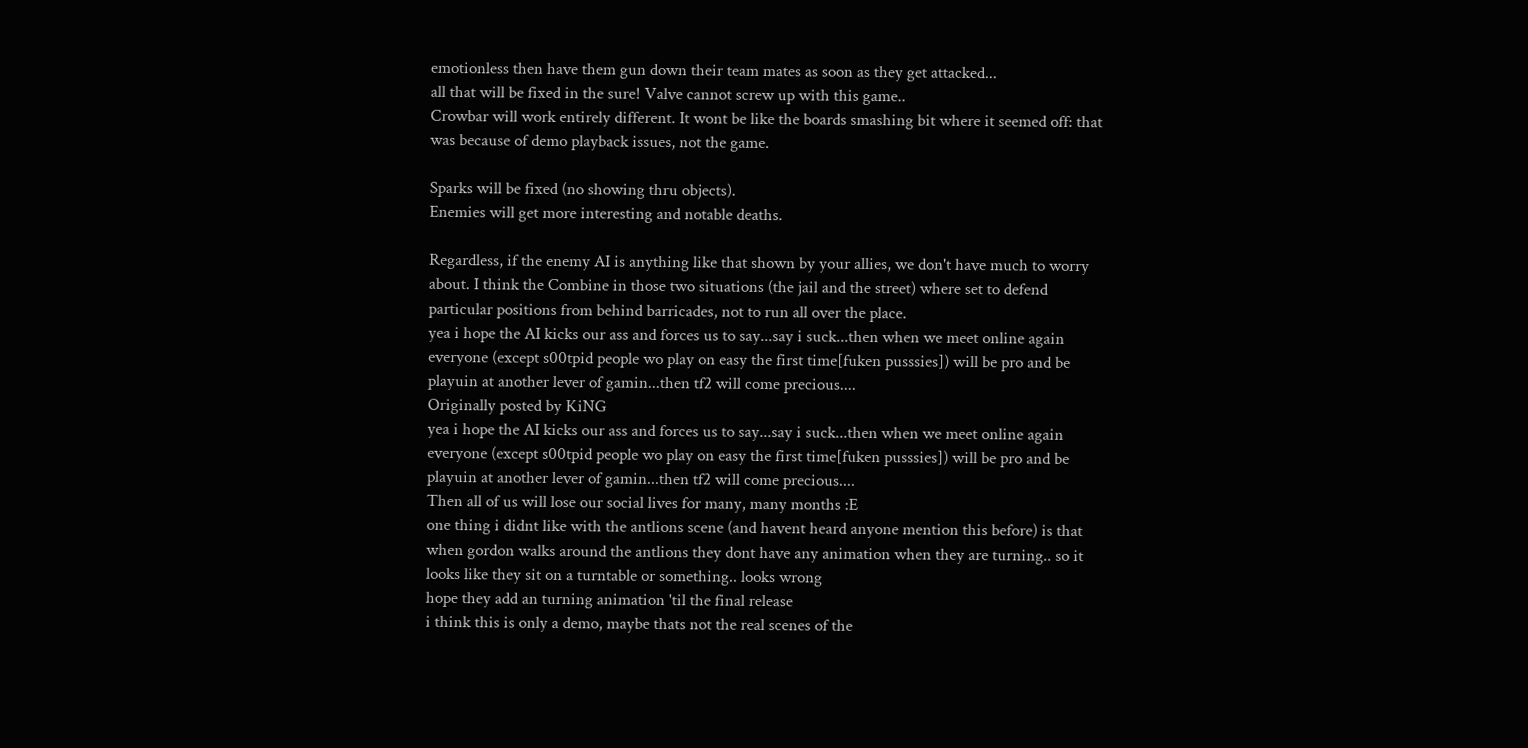emotionless then have them gun down their team mates as soon as they get attacked...
all that will be fixed in the sure! Valve cannot screw up with this game..
Crowbar will work entirely different. It wont be like the boards smashing bit where it seemed off: that was because of demo playback issues, not the game.

Sparks will be fixed (no showing thru objects).
Enemies will get more interesting and notable deaths.

Regardless, if the enemy AI is anything like that shown by your allies, we don't have much to worry about. I think the Combine in those two situations (the jail and the street) where set to defend particular positions from behind barricades, not to run all over the place.
yea i hope the AI kicks our ass and forces us to say...say i suck...then when we meet online again everyone (except s00tpid people wo play on easy the first time[fuken pusssies]) will be pro and be playuin at another lever of gamin...then tf2 will come precious....
Originally posted by KiNG
yea i hope the AI kicks our ass and forces us to say...say i suck...then when we meet online again everyone (except s00tpid people wo play on easy the first time[fuken pusssies]) will be pro and be playuin at another lever of gamin...then tf2 will come precious....
Then all of us will lose our social lives for many, many months :E
one thing i didnt like with the antlions scene (and havent heard anyone mention this before) is that when gordon walks around the antlions they dont have any animation when they are turning.. so it looks like they sit on a turntable or something.. looks wrong
hope they add an turning animation 'til the final release
i think this is only a demo, maybe thats not the real scenes of the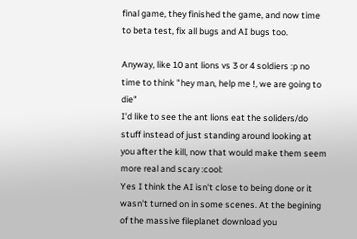final game, they finished the game, and now time to beta test, fix all bugs and AI bugs too.

Anyway, like 10 ant lions vs 3 or 4 soldiers :p no time to think "hey man, help me !, we are going to die"
I'd like to see the ant lions eat the soliders/do stuff instead of just standing around looking at you after the kill, now that would make them seem more real and scary :cool:
Yes I think the AI isn't close to being done or it wasn't turned on in some scenes. At the begining of the massive fileplanet download you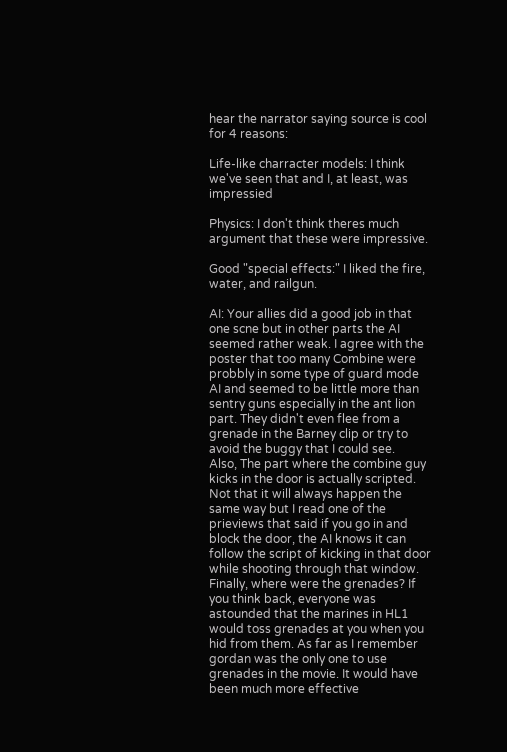hear the narrator saying source is cool for 4 reasons:

Life-like charracter models: I think we've seen that and I, at least, was impressied

Physics: I don't think theres much argument that these were impressive.

Good "special effects:" I liked the fire, water, and railgun.

AI: Your allies did a good job in that one scne but in other parts the AI seemed rather weak. I agree with the poster that too many Combine were probbly in some type of guard mode AI and seemed to be little more than sentry guns especially in the ant lion part. They didn't even flee from a grenade in the Barney clip or try to avoid the buggy that I could see.
Also, The part where the combine guy kicks in the door is actually scripted. Not that it will always happen the same way but I read one of the prieviews that said if you go in and block the door, the AI knows it can follow the script of kicking in that door while shooting through that window.
Finally, where were the grenades? If you think back, everyone was astounded that the marines in HL1 would toss grenades at you when you hid from them. As far as I remember gordan was the only one to use grenades in the movie. It would have been much more effective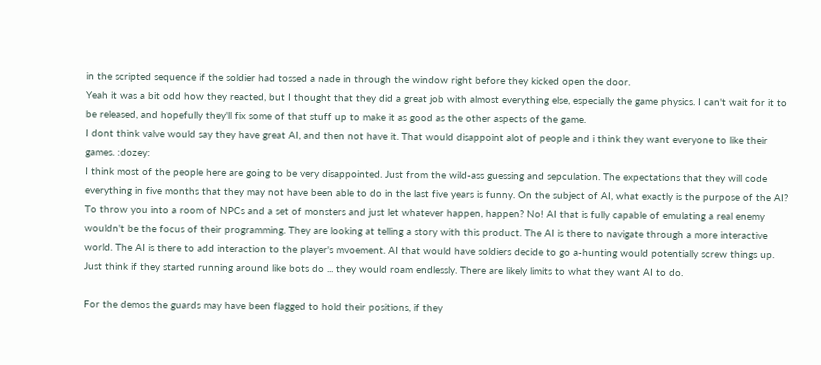in the scripted sequence if the soldier had tossed a nade in through the window right before they kicked open the door.
Yeah it was a bit odd how they reacted, but I thought that they did a great job with almost everything else, especially the game physics. I can't wait for it to be released, and hopefully they'll fix some of that stuff up to make it as good as the other aspects of the game.
I dont think valve would say they have great AI, and then not have it. That would disappoint alot of people and i think they want everyone to like their games. :dozey:
I think most of the people here are going to be very disappointed. Just from the wild-ass guessing and sepculation. The expectations that they will code everything in five months that they may not have been able to do in the last five years is funny. On the subject of AI, what exactly is the purpose of the AI? To throw you into a room of NPCs and a set of monsters and just let whatever happen, happen? No! AI that is fully capable of emulating a real enemy wouldn't be the focus of their programming. They are looking at telling a story with this product. The AI is there to navigate through a more interactive world. The AI is there to add interaction to the player's mvoement. AI that would have soldiers decide to go a-hunting would potentially screw things up. Just think if they started running around like bots do ... they would roam endlessly. There are likely limits to what they want AI to do.

For the demos the guards may have been flagged to hold their positions, if they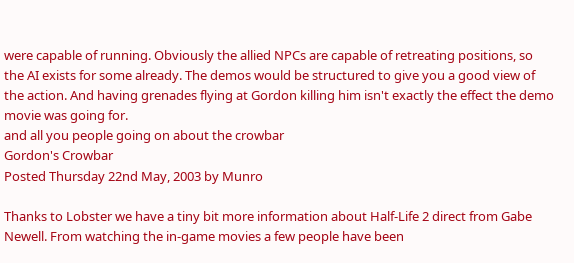were capable of running. Obviously the allied NPCs are capable of retreating positions, so the AI exists for some already. The demos would be structured to give you a good view of the action. And having grenades flying at Gordon killing him isn't exactly the effect the demo movie was going for.
and all you people going on about the crowbar
Gordon's Crowbar
Posted Thursday 22nd May, 2003 by Munro

Thanks to Lobster we have a tiny bit more information about Half-Life 2 direct from Gabe Newell. From watching the in-game movies a few people have been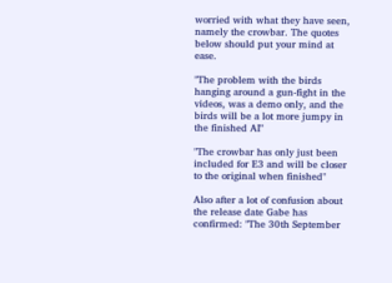worried with what they have seen, namely the crowbar. The quotes below should put your mind at ease.

"The problem with the birds hanging around a gun-fight in the videos, was a demo only, and the birds will be a lot more jumpy in the finished AI"

"The crowbar has only just been included for E3 and will be closer to the original when finished"

Also after a lot of confusion about the release date Gabe has confirmed: "The 30th September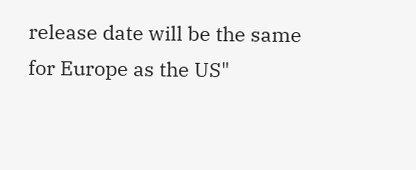release date will be the same for Europe as the US"